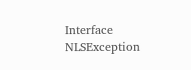Interface NLSException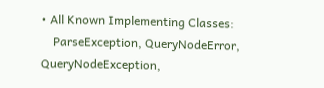• All Known Implementing Classes:
    ParseException, QueryNodeError, QueryNodeException,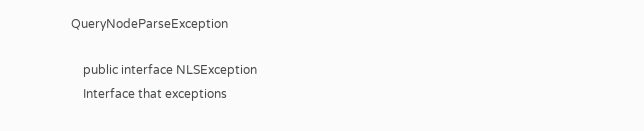QueryNodeParseException

    public interface NLSException
    Interface that exceptions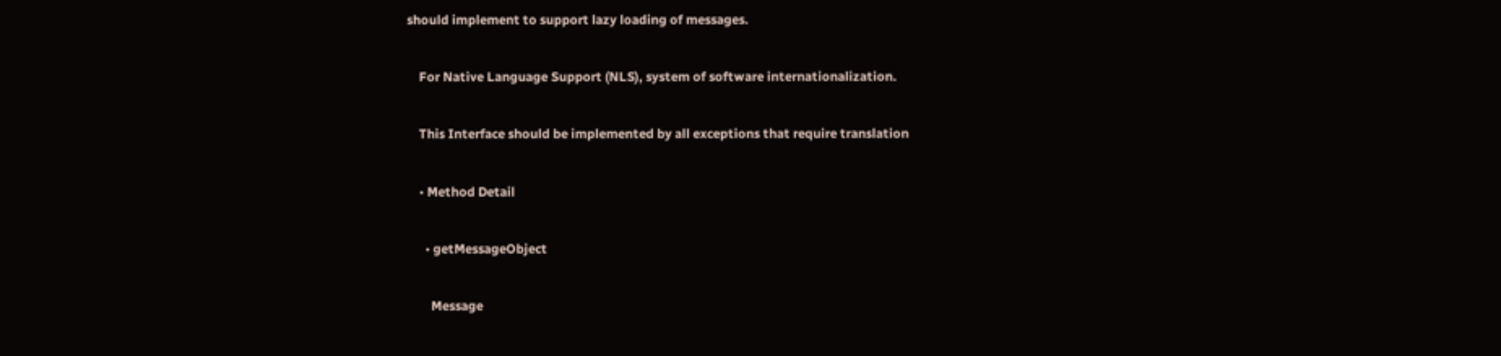should implement to support lazy loading of messages.

    For Native Language Support (NLS), system of software internationalization.

    This Interface should be implemented by all exceptions that require translation

    • Method Detail

      • getMessageObject

        Message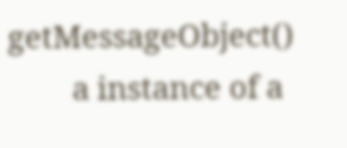getMessageObject()
        a instance of a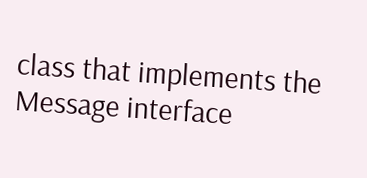class that implements the Message interface